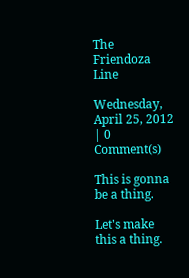The Friendoza Line

Wednesday, April 25, 2012 | 0 Comment(s)

This is gonna be a thing.

Let's make this a thing.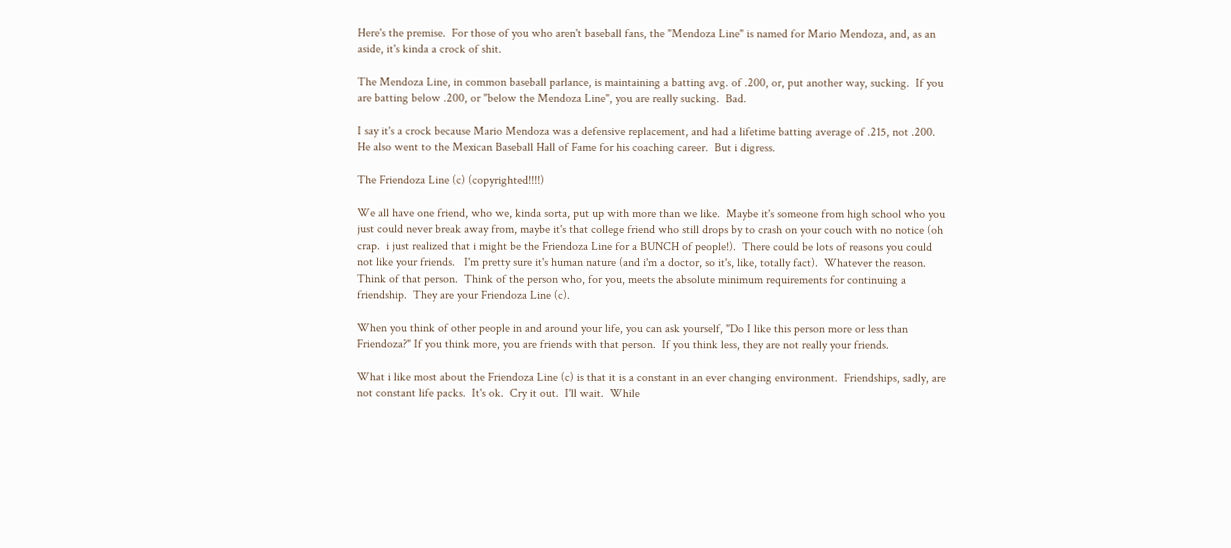Here's the premise.  For those of you who aren't baseball fans, the "Mendoza Line" is named for Mario Mendoza, and, as an aside, it's kinda a crock of shit.

The Mendoza Line, in common baseball parlance, is maintaining a batting avg. of .200, or, put another way, sucking.  If you are batting below .200, or "below the Mendoza Line", you are really sucking.  Bad.

I say it's a crock because Mario Mendoza was a defensive replacement, and had a lifetime batting average of .215, not .200.  He also went to the Mexican Baseball Hall of Fame for his coaching career.  But i digress.

The Friendoza Line (c) (copyrighted!!!!)

We all have one friend, who we, kinda sorta, put up with more than we like.  Maybe it's someone from high school who you just could never break away from, maybe it's that college friend who still drops by to crash on your couch with no notice (oh crap.  i just realized that i might be the Friendoza Line for a BUNCH of people!).  There could be lots of reasons you could not like your friends.   I'm pretty sure it's human nature (and i'm a doctor, so it's, like, totally fact).  Whatever the reason.  Think of that person.  Think of the person who, for you, meets the absolute minimum requirements for continuing a friendship.  They are your Friendoza Line (c).

When you think of other people in and around your life, you can ask yourself, "Do I like this person more or less than Friendoza?" If you think more, you are friends with that person.  If you think less, they are not really your friends.

What i like most about the Friendoza Line (c) is that it is a constant in an ever changing environment.  Friendships, sadly, are not constant life packs.  It's ok.  Cry it out.  I'll wait.  While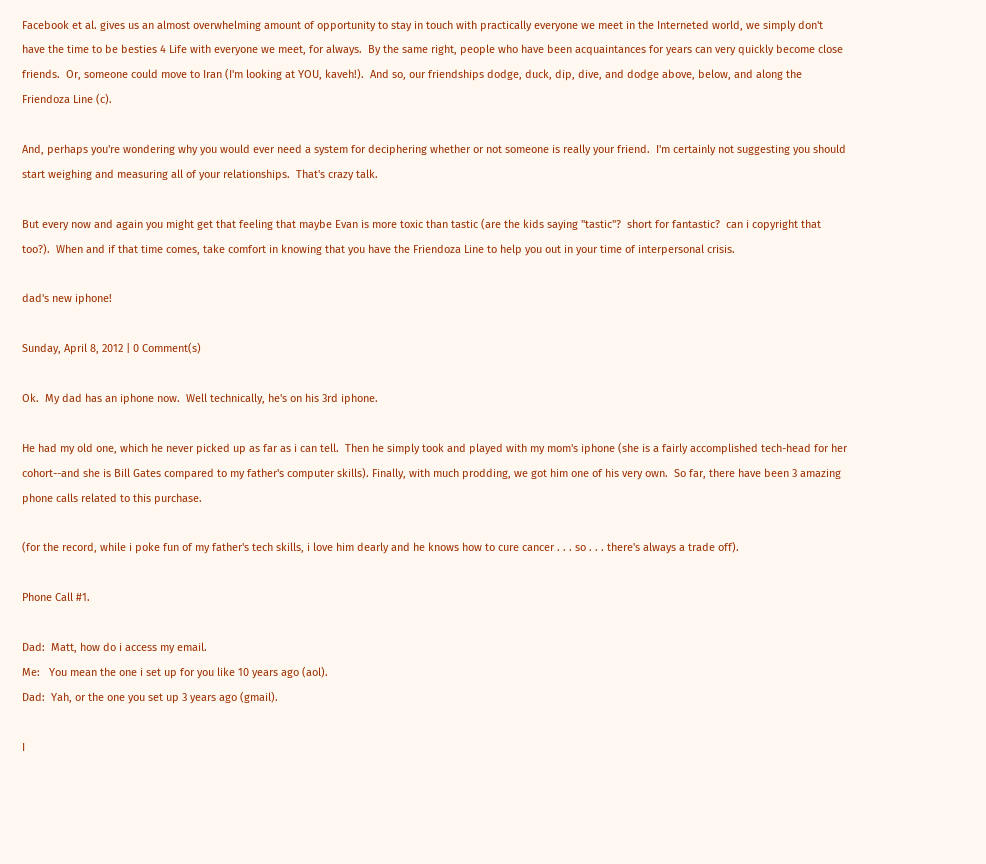Facebook et al. gives us an almost overwhelming amount of opportunity to stay in touch with practically everyone we meet in the Interneted world, we simply don't have the time to be besties 4 Life with everyone we meet, for always.  By the same right, people who have been acquaintances for years can very quickly become close friends.  Or, someone could move to Iran (I'm looking at YOU, kaveh!).  And so, our friendships dodge, duck, dip, dive, and dodge above, below, and along the Friendoza Line (c).

And, perhaps you're wondering why you would ever need a system for deciphering whether or not someone is really your friend.  I'm certainly not suggesting you should start weighing and measuring all of your relationships.  That's crazy talk.

But every now and again you might get that feeling that maybe Evan is more toxic than tastic (are the kids saying "tastic"?  short for fantastic?  can i copyright that too?).  When and if that time comes, take comfort in knowing that you have the Friendoza Line to help you out in your time of interpersonal crisis.

dad's new iphone!

Sunday, April 8, 2012 | 0 Comment(s)

Ok.  My dad has an iphone now.  Well technically, he's on his 3rd iphone.

He had my old one, which he never picked up as far as i can tell.  Then he simply took and played with my mom's iphone (she is a fairly accomplished tech-head for her cohort--and she is Bill Gates compared to my father's computer skills). Finally, with much prodding, we got him one of his very own.  So far, there have been 3 amazing phone calls related to this purchase.

(for the record, while i poke fun of my father's tech skills, i love him dearly and he knows how to cure cancer . . . so . . . there's always a trade off).

Phone Call #1.

Dad:  Matt, how do i access my email.
Me:   You mean the one i set up for you like 10 years ago (aol).
Dad:  Yah, or the one you set up 3 years ago (gmail).

I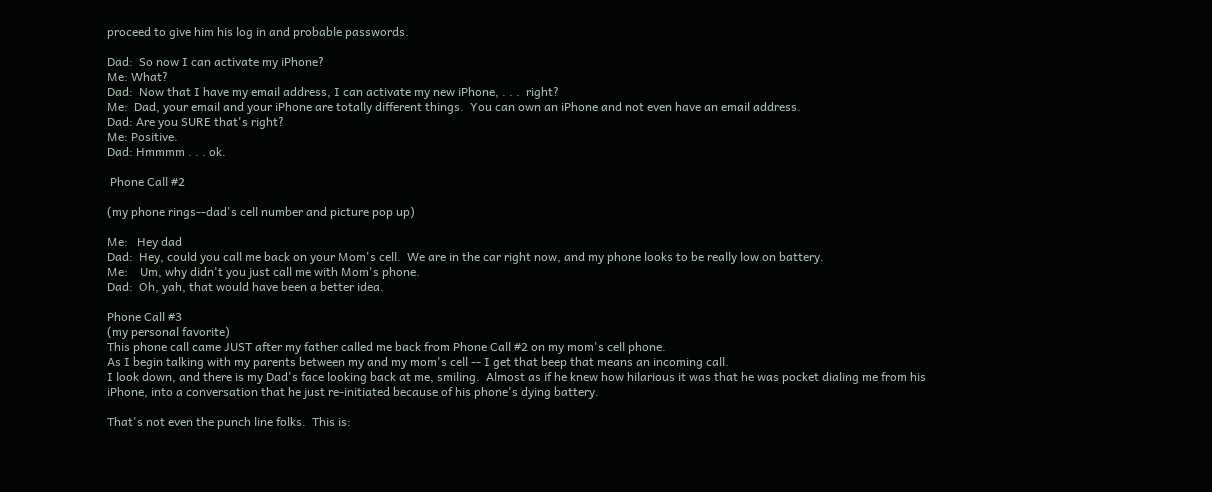proceed to give him his log in and probable passwords.

Dad:  So now I can activate my iPhone?
Me: What?
Dad:  Now that I have my email address, I can activate my new iPhone, . . .  right?
Me:  Dad, your email and your iPhone are totally different things.  You can own an iPhone and not even have an email address.
Dad: Are you SURE that's right?
Me: Positive.
Dad: Hmmmm . . . ok.

 Phone Call #2

(my phone rings--dad's cell number and picture pop up)

Me:   Hey dad
Dad:  Hey, could you call me back on your Mom's cell.  We are in the car right now, and my phone looks to be really low on battery.
Me:    Um, why didn't you just call me with Mom's phone.
Dad:  Oh, yah, that would have been a better idea.

Phone Call #3
(my personal favorite)
This phone call came JUST after my father called me back from Phone Call #2 on my mom's cell phone.
As I begin talking with my parents between my and my mom's cell -- I get that beep that means an incoming call.
I look down, and there is my Dad's face looking back at me, smiling.  Almost as if he knew how hilarious it was that he was pocket dialing me from his iPhone, into a conversation that he just re-initiated because of his phone's dying battery.

That's not even the punch line folks.  This is: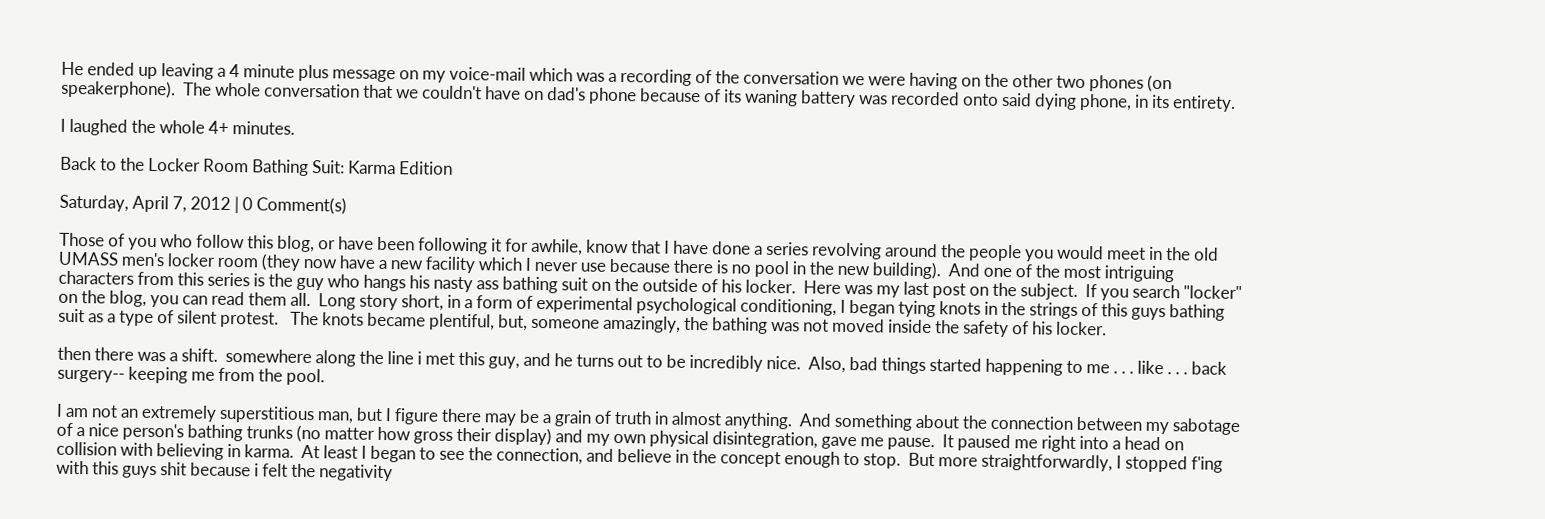He ended up leaving a 4 minute plus message on my voice-mail which was a recording of the conversation we were having on the other two phones (on speakerphone).  The whole conversation that we couldn't have on dad's phone because of its waning battery was recorded onto said dying phone, in its entirety.

I laughed the whole 4+ minutes.

Back to the Locker Room Bathing Suit: Karma Edition

Saturday, April 7, 2012 | 0 Comment(s)

Those of you who follow this blog, or have been following it for awhile, know that I have done a series revolving around the people you would meet in the old UMASS men's locker room (they now have a new facility which I never use because there is no pool in the new building).  And one of the most intriguing characters from this series is the guy who hangs his nasty ass bathing suit on the outside of his locker.  Here was my last post on the subject.  If you search "locker" on the blog, you can read them all.  Long story short, in a form of experimental psychological conditioning, I began tying knots in the strings of this guys bathing suit as a type of silent protest.   The knots became plentiful, but, someone amazingly, the bathing was not moved inside the safety of his locker.

then there was a shift.  somewhere along the line i met this guy, and he turns out to be incredibly nice.  Also, bad things started happening to me . . . like . . . back surgery-- keeping me from the pool.

I am not an extremely superstitious man, but I figure there may be a grain of truth in almost anything.  And something about the connection between my sabotage of a nice person's bathing trunks (no matter how gross their display) and my own physical disintegration, gave me pause.  It paused me right into a head on collision with believing in karma.  At least I began to see the connection, and believe in the concept enough to stop.  But more straightforwardly, I stopped f'ing with this guys shit because i felt the negativity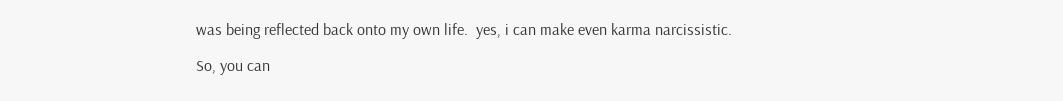was being reflected back onto my own life.  yes, i can make even karma narcissistic.

So, you can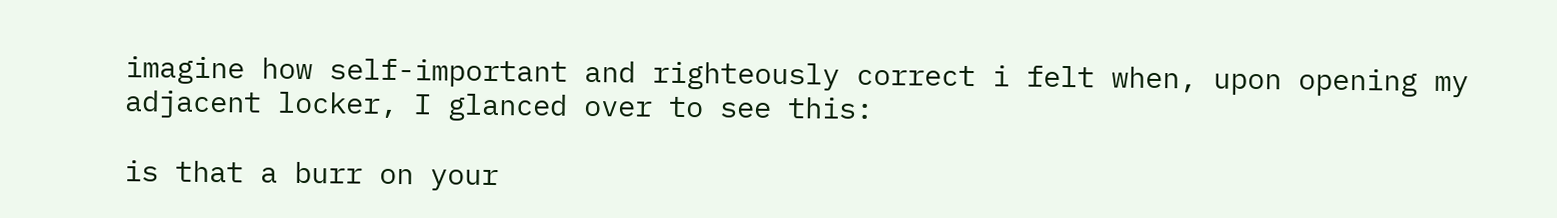imagine how self-important and righteously correct i felt when, upon opening my adjacent locker, I glanced over to see this:

is that a burr on your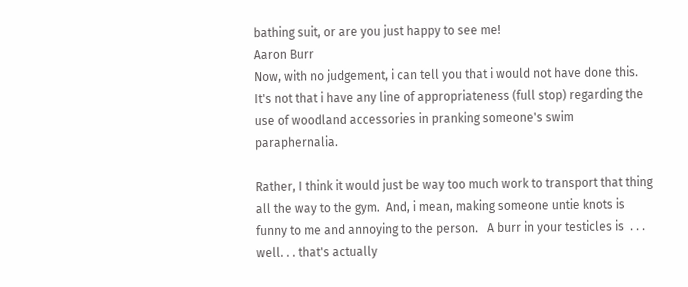bathing suit, or are you just happy to see me!
Aaron Burr
Now, with no judgement, i can tell you that i would not have done this.  It's not that i have any line of appropriateness (full stop) regarding the use of woodland accessories in pranking someone's swim paraphernalia.

Rather, I think it would just be way too much work to transport that thing all the way to the gym.  And, i mean, making someone untie knots is funny to me and annoying to the person.   A burr in your testicles is  . . . well. . . that's actually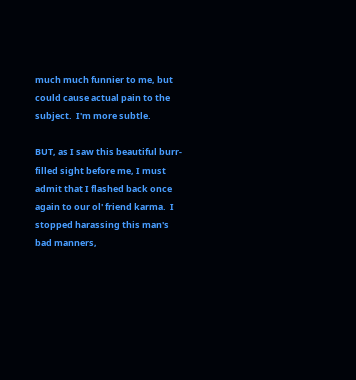much much funnier to me, but could cause actual pain to the subject.  I'm more subtle.

BUT, as I saw this beautiful burr-filled sight before me, I must admit that I flashed back once again to our ol' friend karma.  I stopped harassing this man's bad manners,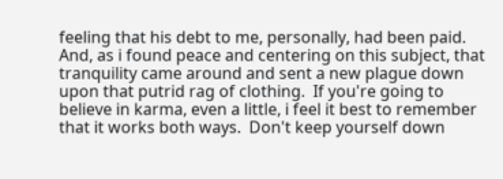feeling that his debt to me, personally, had been paid.  And, as i found peace and centering on this subject, that tranquility came around and sent a new plague down upon that putrid rag of clothing.  If you're going to believe in karma, even a little, i feel it best to remember that it works both ways.  Don't keep yourself down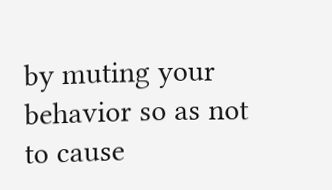by muting your behavior so as not to cause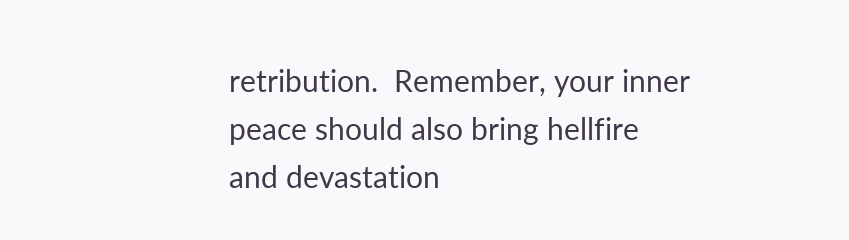retribution.  Remember, your inner peace should also bring hellfire and devastation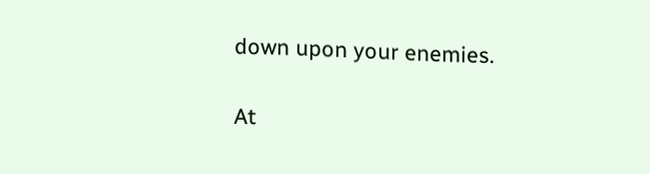down upon your enemies.

At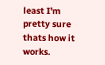least I'm pretty sure thats how it works.